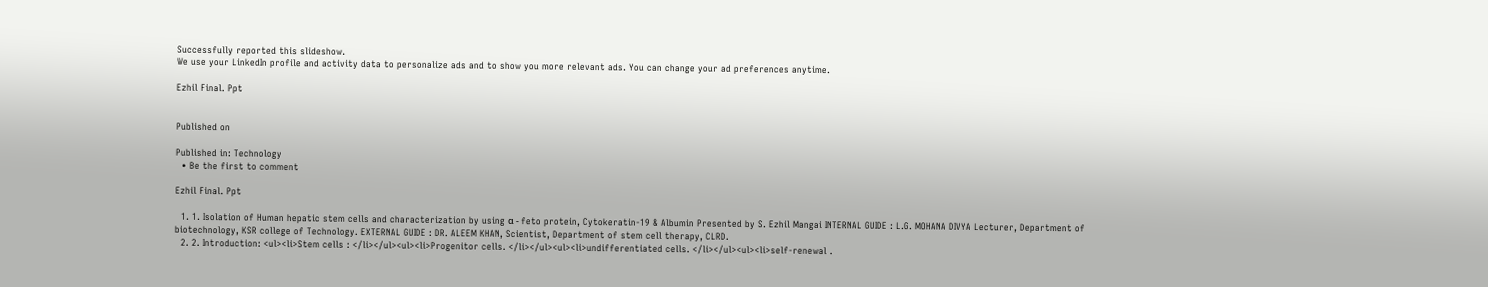Successfully reported this slideshow.
We use your LinkedIn profile and activity data to personalize ads and to show you more relevant ads. You can change your ad preferences anytime.

Ezhil Final. Ppt


Published on

Published in: Technology
  • Be the first to comment

Ezhil Final. Ppt

  1. 1. Isolation of Human hepatic stem cells and characterization by using α - feto protein, Cytokeratin-19 & Albumin Presented by S. Ezhil Mangai INTERNAL GUIDE : L.G. MOHANA DIVYA Lecturer, Department of biotechnology, KSR college of Technology. EXTERNAL GUIDE : DR. ALEEM KHAN, Scientist, Department of stem cell therapy, CLRD.
  2. 2. Introduction: <ul><li>Stem cells : </li></ul><ul><li>Progenitor cells. </li></ul><ul><li>undifferentiated cells. </li></ul><ul><li>self-renewal .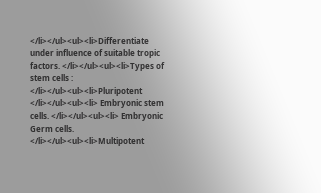</li></ul><ul><li>Differentiate under influence of suitable tropic factors. </li></ul><ul><li>Types of stem cells : </li></ul><ul><li>Pluripotent </li></ul><ul><li> Embryonic stem cells. </li></ul><ul><li> Embryonic Germ cells. </li></ul><ul><li>Multipotent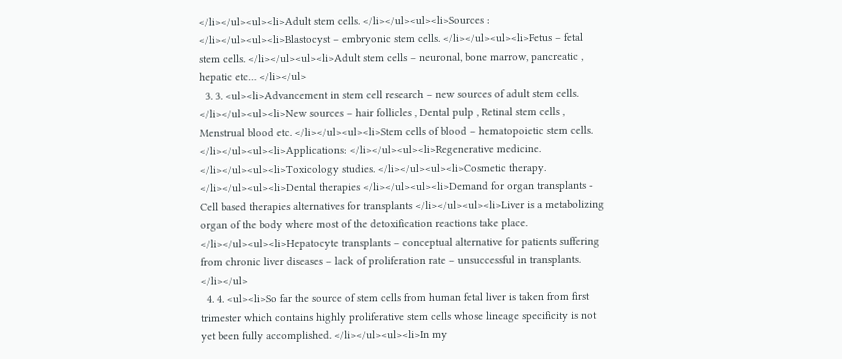</li></ul><ul><li>Adult stem cells. </li></ul><ul><li>Sources : </li></ul><ul><li>Blastocyst – embryonic stem cells. </li></ul><ul><li>Fetus – fetal stem cells. </li></ul><ul><li>Adult stem cells – neuronal, bone marrow, pancreatic , hepatic etc… </li></ul>
  3. 3. <ul><li>Advancement in stem cell research – new sources of adult stem cells. </li></ul><ul><li>New sources – hair follicles , Dental pulp , Retinal stem cells , Menstrual blood etc. </li></ul><ul><li>Stem cells of blood – hematopoietic stem cells. </li></ul><ul><li>Applications: </li></ul><ul><li>Regenerative medicine. </li></ul><ul><li>Toxicology studies. </li></ul><ul><li>Cosmetic therapy. </li></ul><ul><li>Dental therapies </li></ul><ul><li>Demand for organ transplants - Cell based therapies alternatives for transplants </li></ul><ul><li>Liver is a metabolizing organ of the body where most of the detoxification reactions take place. </li></ul><ul><li>Hepatocyte transplants – conceptual alternative for patients suffering from chronic liver diseases – lack of proliferation rate – unsuccessful in transplants. </li></ul>
  4. 4. <ul><li>So far the source of stem cells from human fetal liver is taken from first trimester which contains highly proliferative stem cells whose lineage specificity is not yet been fully accomplished. </li></ul><ul><li>In my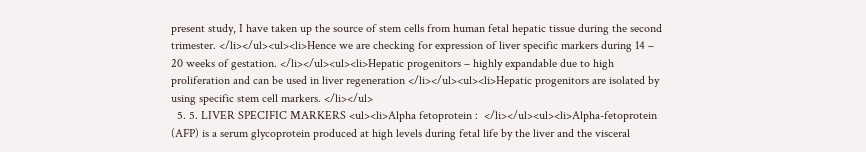present study, I have taken up the source of stem cells from human fetal hepatic tissue during the second trimester. </li></ul><ul><li>Hence we are checking for expression of liver specific markers during 14 – 20 weeks of gestation. </li></ul><ul><li>Hepatic progenitors – highly expandable due to high proliferation and can be used in liver regeneration </li></ul><ul><li>Hepatic progenitors are isolated by using specific stem cell markers. </li></ul>
  5. 5. LIVER SPECIFIC MARKERS <ul><li>Alpha fetoprotein :  </li></ul><ul><li>Alpha-fetoprotein (AFP) is a serum glycoprotein produced at high levels during fetal life by the liver and the visceral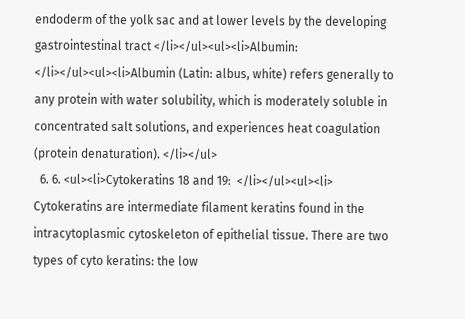endoderm of the yolk sac and at lower levels by the developing gastrointestinal tract </li></ul><ul><li>Albumin:                         </li></ul><ul><li>Albumin (Latin: albus, white) refers generally to any protein with water solubility, which is moderately soluble in concentrated salt solutions, and experiences heat coagulation (protein denaturation). </li></ul>
  6. 6. <ul><li>Cytokeratins 18 and 19:  </li></ul><ul><li>  Cytokeratins are intermediate filament keratins found in the intracytoplasmic cytoskeleton of epithelial tissue. There are two types of cyto keratins: the low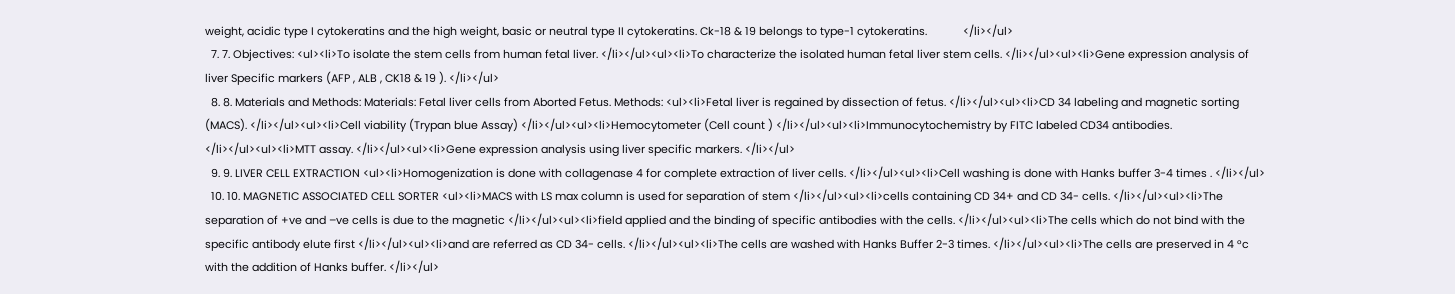weight, acidic type I cytokeratins and the high weight, basic or neutral type II cytokeratins. Ck-18 & 19 belongs to type-1 cytokeratins.            </li></ul>
  7. 7. Objectives: <ul><li>To isolate the stem cells from human fetal liver. </li></ul><ul><li>To characterize the isolated human fetal liver stem cells. </li></ul><ul><li>Gene expression analysis of liver Specific markers (AFP , ALB , CK18 & 19 ). </li></ul>
  8. 8. Materials and Methods: Materials: Fetal liver cells from Aborted Fetus. Methods: <ul><li>Fetal liver is regained by dissection of fetus. </li></ul><ul><li>CD 34 labeling and magnetic sorting (MACS). </li></ul><ul><li>Cell viability (Trypan blue Assay) </li></ul><ul><li>Hemocytometer (Cell count ) </li></ul><ul><li>Immunocytochemistry by FITC labeled CD34 antibodies. </li></ul><ul><li>MTT assay. </li></ul><ul><li>Gene expression analysis using liver specific markers. </li></ul>
  9. 9. LIVER CELL EXTRACTION <ul><li>Homogenization is done with collagenase 4 for complete extraction of liver cells. </li></ul><ul><li>Cell washing is done with Hanks buffer 3-4 times . </li></ul>
  10. 10. MAGNETIC ASSOCIATED CELL SORTER <ul><li>MACS with LS max column is used for separation of stem </li></ul><ul><li>cells containing CD 34+ and CD 34- cells. </li></ul><ul><li>The separation of +ve and –ve cells is due to the magnetic </li></ul><ul><li>field applied and the binding of specific antibodies with the cells. </li></ul><ul><li>The cells which do not bind with the specific antibody elute first </li></ul><ul><li>and are referred as CD 34- cells. </li></ul><ul><li>The cells are washed with Hanks Buffer 2-3 times. </li></ul><ul><li>The cells are preserved in 4 °c with the addition of Hanks buffer. </li></ul>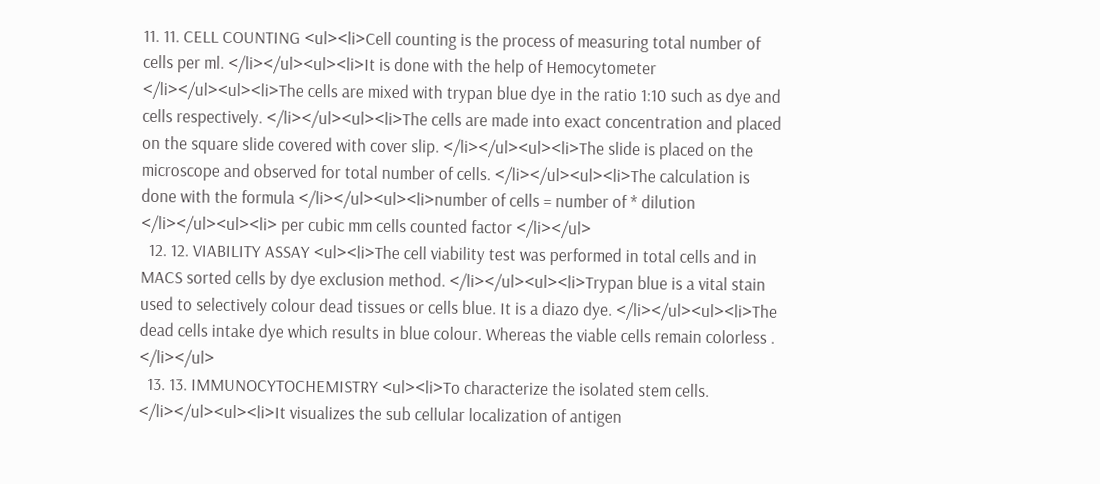11. 11. CELL COUNTING <ul><li>Cell counting is the process of measuring total number of cells per ml. </li></ul><ul><li>It is done with the help of Hemocytometer </li></ul><ul><li>The cells are mixed with trypan blue dye in the ratio 1:10 such as dye and cells respectively. </li></ul><ul><li>The cells are made into exact concentration and placed on the square slide covered with cover slip. </li></ul><ul><li>The slide is placed on the microscope and observed for total number of cells. </li></ul><ul><li>The calculation is done with the formula </li></ul><ul><li>number of cells = number of * dilution </li></ul><ul><li> per cubic mm cells counted factor </li></ul>
  12. 12. VIABILITY ASSAY <ul><li>The cell viability test was performed in total cells and in MACS sorted cells by dye exclusion method. </li></ul><ul><li>Trypan blue is a vital stain used to selectively colour dead tissues or cells blue. It is a diazo dye. </li></ul><ul><li>The dead cells intake dye which results in blue colour. Whereas the viable cells remain colorless . </li></ul>
  13. 13. IMMUNOCYTOCHEMISTRY <ul><li>To characterize the isolated stem cells. </li></ul><ul><li>It visualizes the sub cellular localization of antigen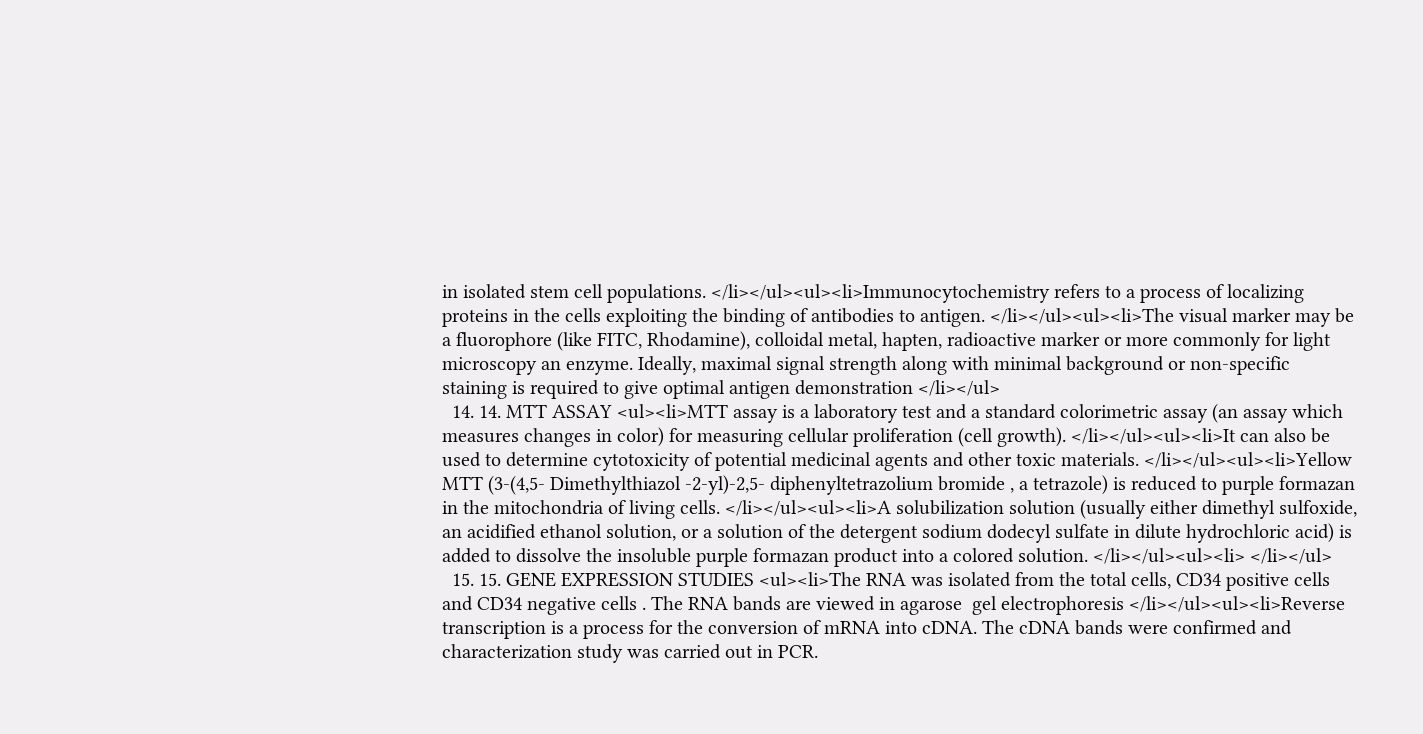in isolated stem cell populations. </li></ul><ul><li>Immunocytochemistry refers to a process of localizing proteins in the cells exploiting the binding of antibodies to antigen. </li></ul><ul><li>The visual marker may be a fluorophore (like FITC, Rhodamine), colloidal metal, hapten, radioactive marker or more commonly for light microscopy an enzyme. Ideally, maximal signal strength along with minimal background or non-specific staining is required to give optimal antigen demonstration </li></ul>
  14. 14. MTT ASSAY <ul><li>MTT assay is a laboratory test and a standard colorimetric assay (an assay which measures changes in color) for measuring cellular proliferation (cell growth). </li></ul><ul><li>It can also be used to determine cytotoxicity of potential medicinal agents and other toxic materials. </li></ul><ul><li>Yellow MTT (3-(4,5- Dimethylthiazol -2-yl)-2,5- diphenyltetrazolium bromide , a tetrazole) is reduced to purple formazan in the mitochondria of living cells. </li></ul><ul><li>A solubilization solution (usually either dimethyl sulfoxide, an acidified ethanol solution, or a solution of the detergent sodium dodecyl sulfate in dilute hydrochloric acid) is added to dissolve the insoluble purple formazan product into a colored solution. </li></ul><ul><li> </li></ul>
  15. 15. GENE EXPRESSION STUDIES <ul><li>The RNA was isolated from the total cells, CD34 positive cells and CD34 negative cells . The RNA bands are viewed in agarose  gel electrophoresis </li></ul><ul><li>Reverse transcription is a process for the conversion of mRNA into cDNA. The cDNA bands were confirmed and characterization study was carried out in PCR.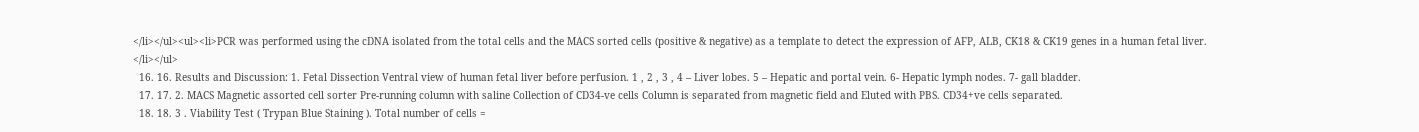</li></ul><ul><li>PCR was performed using the cDNA isolated from the total cells and the MACS sorted cells (positive & negative) as a template to detect the expression of AFP, ALB, CK18 & CK19 genes in a human fetal liver. </li></ul>
  16. 16. Results and Discussion: 1. Fetal Dissection Ventral view of human fetal liver before perfusion. 1 , 2 , 3 , 4 – Liver lobes. 5 – Hepatic and portal vein. 6- Hepatic lymph nodes. 7- gall bladder.
  17. 17. 2. MACS Magnetic assorted cell sorter Pre-running column with saline Collection of CD34-ve cells Column is separated from magnetic field and Eluted with PBS. CD34+ve cells separated.
  18. 18. 3 . Viability Test ( Trypan Blue Staining ). Total number of cells =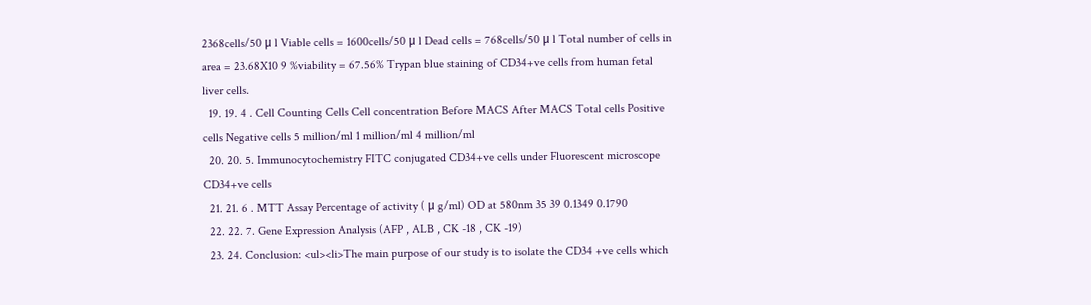2368cells/50 μ l Viable cells = 1600cells/50 μ l Dead cells = 768cells/50 μ l Total number of cells in area = 23.68X10 9 %viability = 67.56% Trypan blue staining of CD34+ve cells from human fetal liver cells.
  19. 19. 4 . Cell Counting Cells Cell concentration Before MACS After MACS Total cells Positive cells Negative cells 5 million/ml 1 million/ml 4 million/ml
  20. 20. 5. Immunocytochemistry FITC conjugated CD34+ve cells under Fluorescent microscope CD34+ve cells
  21. 21. 6 . MTT Assay Percentage of activity ( μ g/ml) OD at 580nm 35 39 0.1349 0.1790
  22. 22. 7. Gene Expression Analysis (AFP , ALB , CK -18 , CK -19)
  23. 24. Conclusion: <ul><li>The main purpose of our study is to isolate the CD34 +ve cells which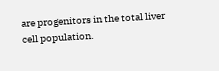are progenitors in the total liver cell population.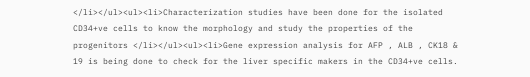</li></ul><ul><li>Characterization studies have been done for the isolated CD34+ve cells to know the morphology and study the properties of the progenitors </li></ul><ul><li>Gene expression analysis for AFP , ALB , CK18 & 19 is being done to check for the liver specific makers in the CD34+ve cells.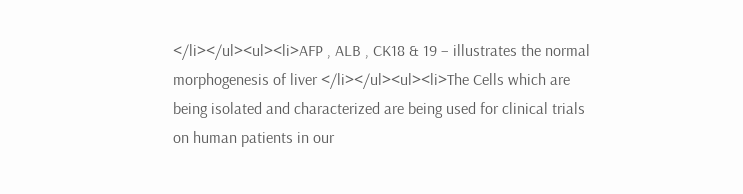</li></ul><ul><li>AFP , ALB , CK18 & 19 – illustrates the normal morphogenesis of liver </li></ul><ul><li>The Cells which are being isolated and characterized are being used for clinical trials on human patients in our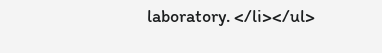laboratory. </li></ul>